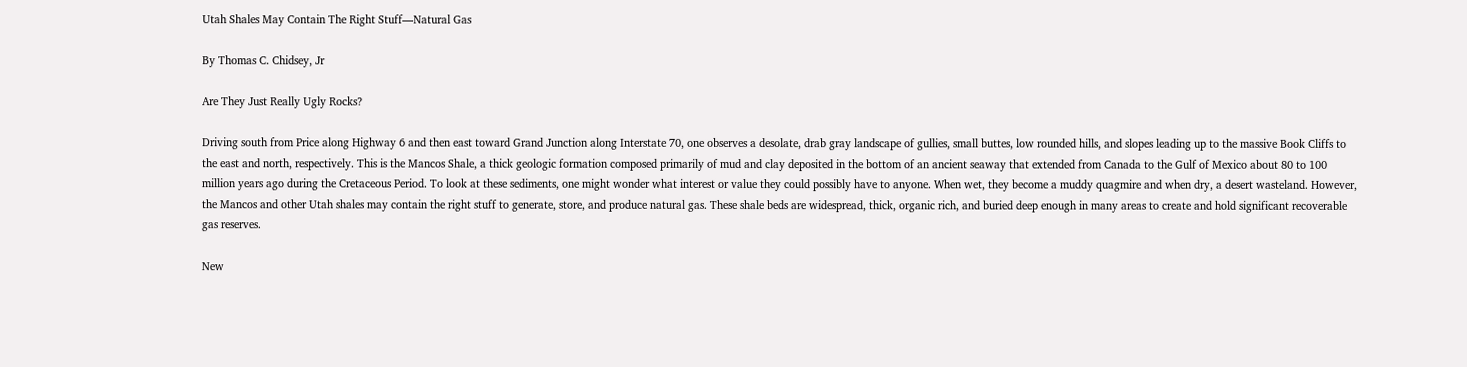Utah Shales May Contain The Right Stuff—Natural Gas

By Thomas C. Chidsey, Jr

Are They Just Really Ugly Rocks?

Driving south from Price along Highway 6 and then east toward Grand Junction along Interstate 70, one observes a desolate, drab gray landscape of gullies, small buttes, low rounded hills, and slopes leading up to the massive Book Cliffs to the east and north, respectively. This is the Mancos Shale, a thick geologic formation composed primarily of mud and clay deposited in the bottom of an ancient seaway that extended from Canada to the Gulf of Mexico about 80 to 100 million years ago during the Cretaceous Period. To look at these sediments, one might wonder what interest or value they could possibly have to anyone. When wet, they become a muddy quagmire and when dry, a desert wasteland. However, the Mancos and other Utah shales may contain the right stuff to generate, store, and produce natural gas. These shale beds are widespread, thick, organic rich, and buried deep enough in many areas to create and hold significant recoverable gas reserves.

New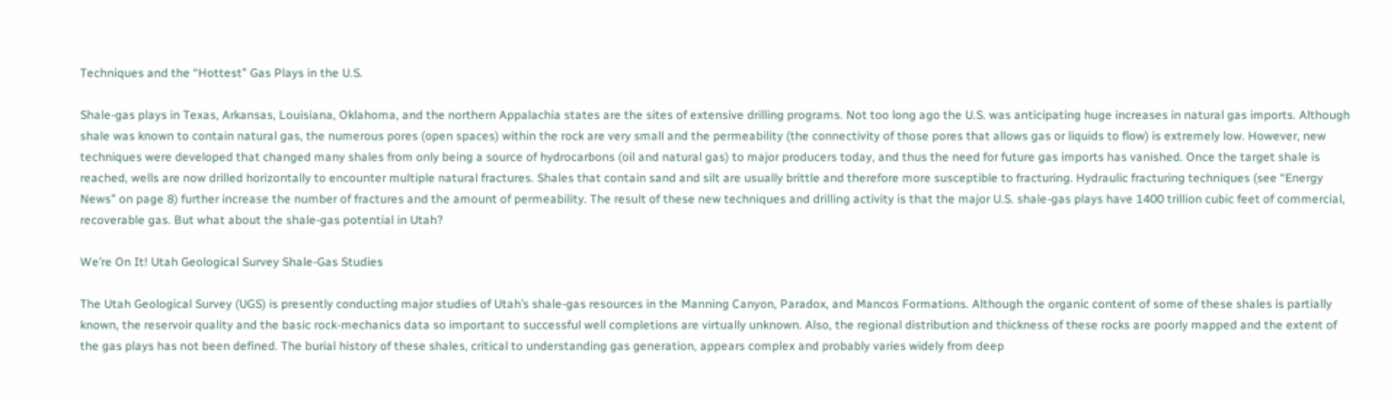Techniques and the “Hottest” Gas Plays in the U.S.

Shale-gas plays in Texas, Arkansas, Louisiana, Oklahoma, and the northern Appalachia states are the sites of extensive drilling programs. Not too long ago the U.S. was anticipating huge increases in natural gas imports. Although shale was known to contain natural gas, the numerous pores (open spaces) within the rock are very small and the permeability (the connectivity of those pores that allows gas or liquids to flow) is extremely low. However, new techniques were developed that changed many shales from only being a source of hydrocarbons (oil and natural gas) to major producers today, and thus the need for future gas imports has vanished. Once the target shale is reached, wells are now drilled horizontally to encounter multiple natural fractures. Shales that contain sand and silt are usually brittle and therefore more susceptible to fracturing. Hydraulic fracturing techniques (see “Energy News” on page 8) further increase the number of fractures and the amount of permeability. The result of these new techniques and drilling activity is that the major U.S. shale-gas plays have 1400 trillion cubic feet of commercial, recoverable gas. But what about the shale-gas potential in Utah?

We’re On It! Utah Geological Survey Shale-Gas Studies

The Utah Geological Survey (UGS) is presently conducting major studies of Utah’s shale-gas resources in the Manning Canyon, Paradox, and Mancos Formations. Although the organic content of some of these shales is partially known, the reservoir quality and the basic rock-mechanics data so important to successful well completions are virtually unknown. Also, the regional distribution and thickness of these rocks are poorly mapped and the extent of the gas plays has not been defined. The burial history of these shales, critical to understanding gas generation, appears complex and probably varies widely from deep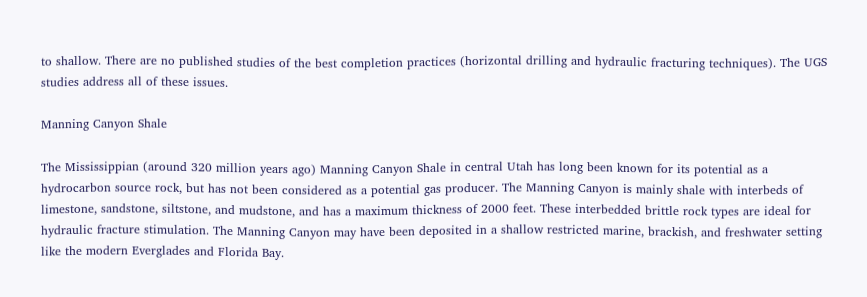to shallow. There are no published studies of the best completion practices (horizontal drilling and hydraulic fracturing techniques). The UGS studies address all of these issues.

Manning Canyon Shale

The Mississippian (around 320 million years ago) Manning Canyon Shale in central Utah has long been known for its potential as a hydrocarbon source rock, but has not been considered as a potential gas producer. The Manning Canyon is mainly shale with interbeds of limestone, sandstone, siltstone, and mudstone, and has a maximum thickness of 2000 feet. These interbedded brittle rock types are ideal for hydraulic fracture stimulation. The Manning Canyon may have been deposited in a shallow restricted marine, brackish, and freshwater setting like the modern Everglades and Florida Bay.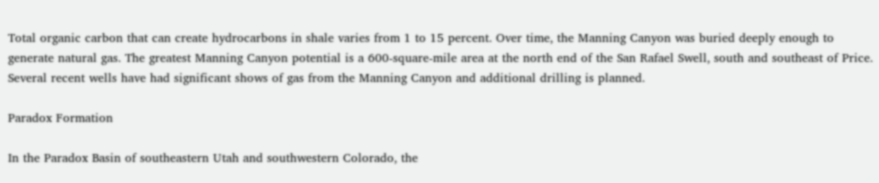Total organic carbon that can create hydrocarbons in shale varies from 1 to 15 percent. Over time, the Manning Canyon was buried deeply enough to generate natural gas. The greatest Manning Canyon potential is a 600-square-mile area at the north end of the San Rafael Swell, south and southeast of Price. Several recent wells have had significant shows of gas from the Manning Canyon and additional drilling is planned.

Paradox Formation

In the Paradox Basin of southeastern Utah and southwestern Colorado, the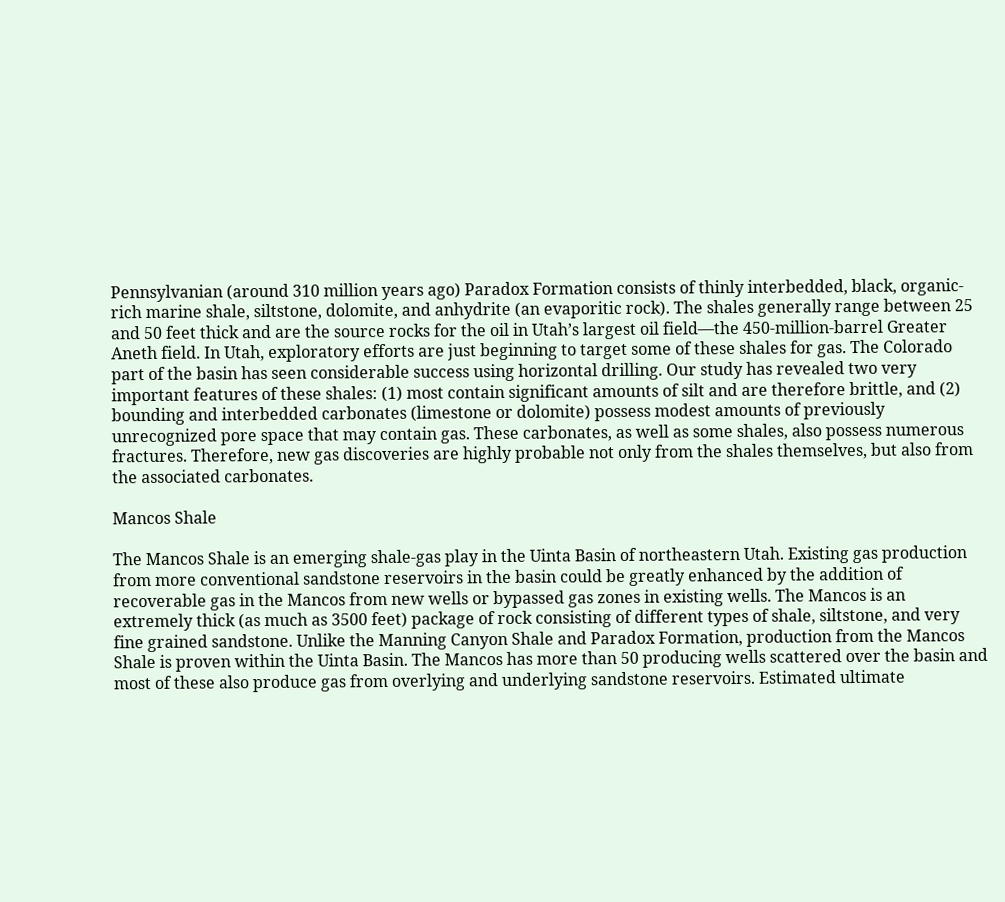Pennsylvanian (around 310 million years ago) Paradox Formation consists of thinly interbedded, black, organic-rich marine shale, siltstone, dolomite, and anhydrite (an evaporitic rock). The shales generally range between 25 and 50 feet thick and are the source rocks for the oil in Utah’s largest oil field—the 450-million-barrel Greater Aneth field. In Utah, exploratory efforts are just beginning to target some of these shales for gas. The Colorado part of the basin has seen considerable success using horizontal drilling. Our study has revealed two very important features of these shales: (1) most contain significant amounts of silt and are therefore brittle, and (2) bounding and interbedded carbonates (limestone or dolomite) possess modest amounts of previously unrecognized pore space that may contain gas. These carbonates, as well as some shales, also possess numerous fractures. Therefore, new gas discoveries are highly probable not only from the shales themselves, but also from the associated carbonates.

Mancos Shale

The Mancos Shale is an emerging shale-gas play in the Uinta Basin of northeastern Utah. Existing gas production from more conventional sandstone reservoirs in the basin could be greatly enhanced by the addition of recoverable gas in the Mancos from new wells or bypassed gas zones in existing wells. The Mancos is an extremely thick (as much as 3500 feet) package of rock consisting of different types of shale, siltstone, and very fine grained sandstone. Unlike the Manning Canyon Shale and Paradox Formation, production from the Mancos Shale is proven within the Uinta Basin. The Mancos has more than 50 producing wells scattered over the basin and most of these also produce gas from overlying and underlying sandstone reservoirs. Estimated ultimate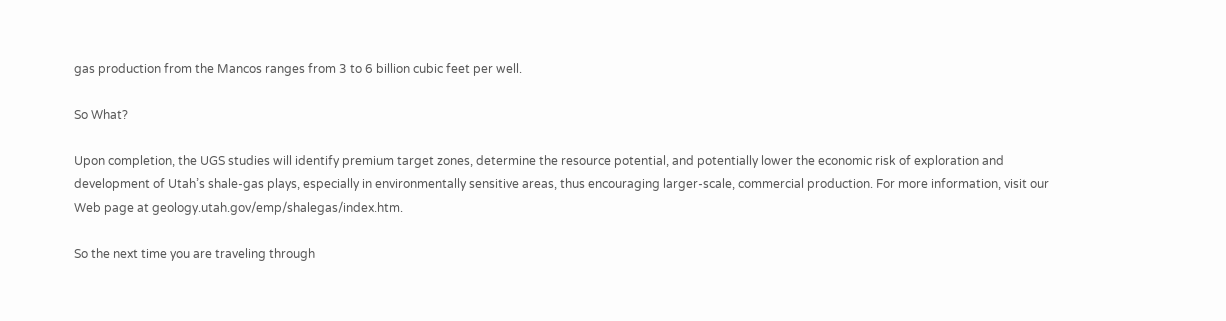gas production from the Mancos ranges from 3 to 6 billion cubic feet per well.

So What?

Upon completion, the UGS studies will identify premium target zones, determine the resource potential, and potentially lower the economic risk of exploration and development of Utah’s shale-gas plays, especially in environmentally sensitive areas, thus encouraging larger-scale, commercial production. For more information, visit our Web page at geology.utah.gov/emp/shalegas/index.htm.

So the next time you are traveling through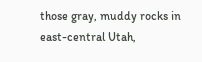those gray, muddy rocks in east-central Utah,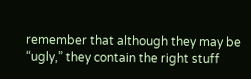remember that although they may be “ugly,” they contain the right stuff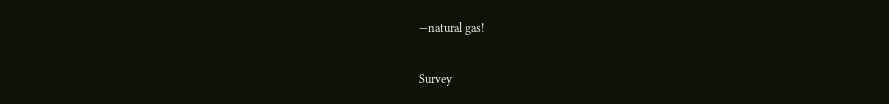—natural gas!

Survey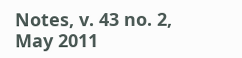Notes, v. 43 no. 2, May 2011